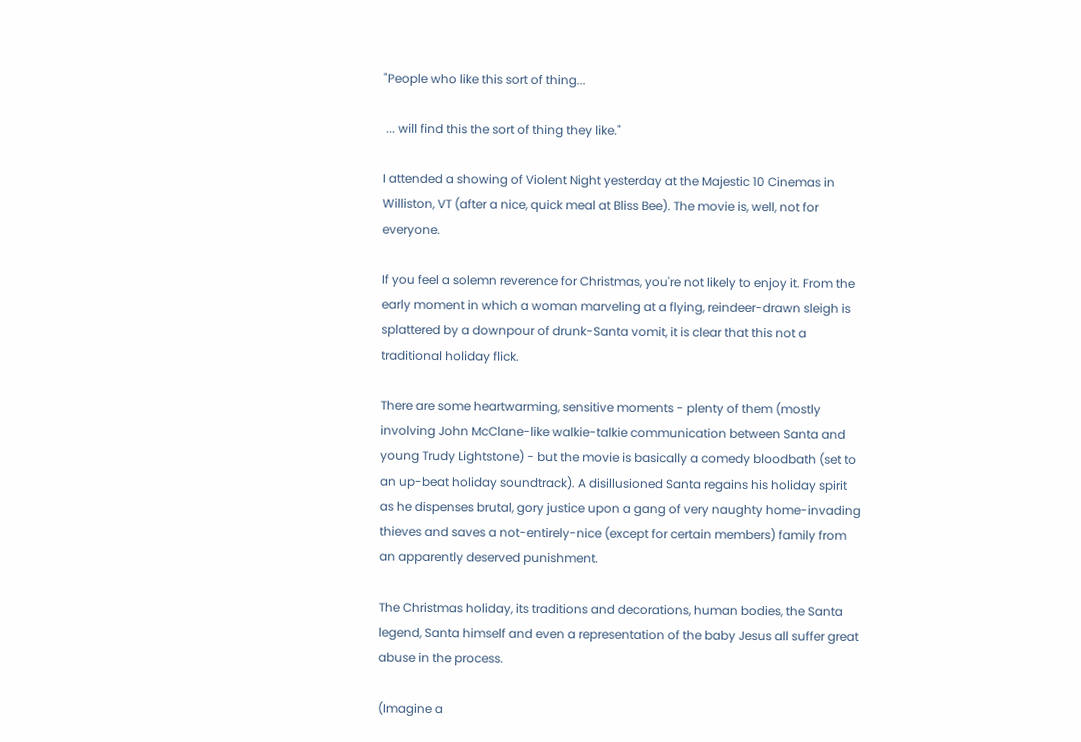"People who like this sort of thing...

 ... will find this the sort of thing they like."

I attended a showing of Violent Night yesterday at the Majestic 10 Cinemas in Williston, VT (after a nice, quick meal at Bliss Bee). The movie is, well, not for everyone.

If you feel a solemn reverence for Christmas, you're not likely to enjoy it. From the early moment in which a woman marveling at a flying, reindeer-drawn sleigh is splattered by a downpour of drunk-Santa vomit, it is clear that this not a traditional holiday flick.

There are some heartwarming, sensitive moments - plenty of them (mostly involving John McClane-like walkie-talkie communication between Santa and young Trudy Lightstone) - but the movie is basically a comedy bloodbath (set to an up-beat holiday soundtrack). A disillusioned Santa regains his holiday spirit as he dispenses brutal, gory justice upon a gang of very naughty home-invading thieves and saves a not-entirely-nice (except for certain members) family from an apparently deserved punishment.

The Christmas holiday, its traditions and decorations, human bodies, the Santa legend, Santa himself and even a representation of the baby Jesus all suffer great abuse in the process.

(Imagine a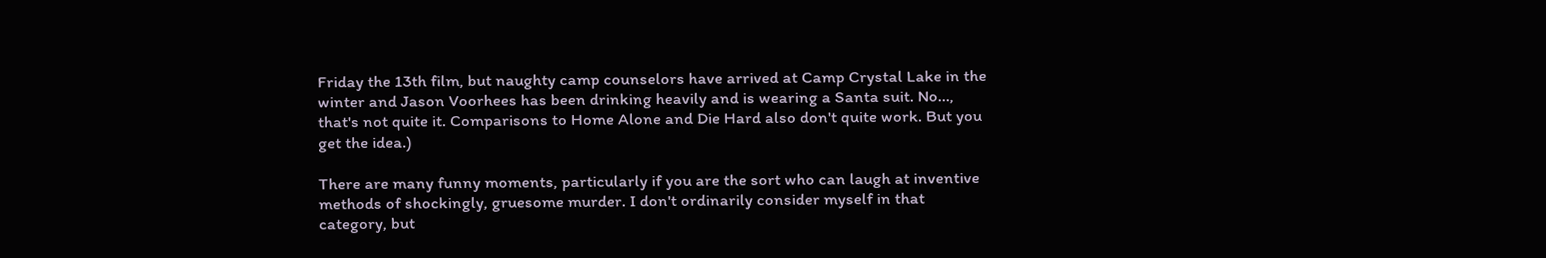Friday the 13th film, but naughty camp counselors have arrived at Camp Crystal Lake in the winter and Jason Voorhees has been drinking heavily and is wearing a Santa suit. No..., that's not quite it. Comparisons to Home Alone and Die Hard also don't quite work. But you get the idea.)

There are many funny moments, particularly if you are the sort who can laugh at inventive methods of shockingly, gruesome murder. I don't ordinarily consider myself in that category, but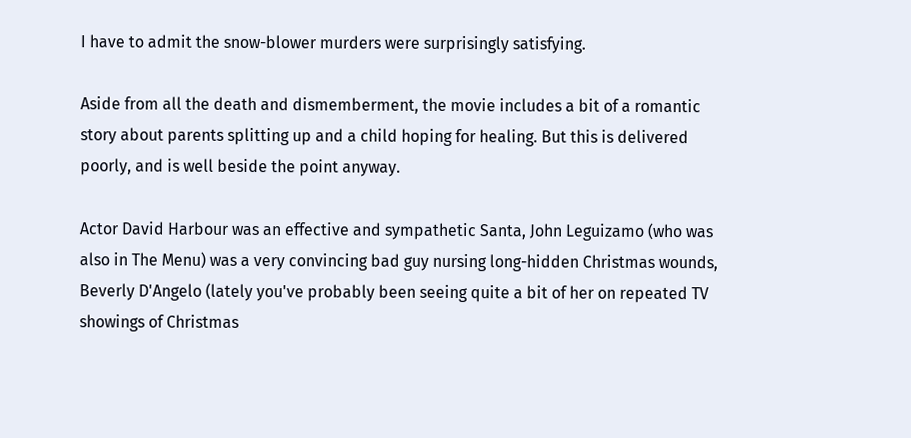I have to admit the snow-blower murders were surprisingly satisfying.

Aside from all the death and dismemberment, the movie includes a bit of a romantic story about parents splitting up and a child hoping for healing. But this is delivered poorly, and is well beside the point anyway.

Actor David Harbour was an effective and sympathetic Santa, John Leguizamo (who was also in The Menu) was a very convincing bad guy nursing long-hidden Christmas wounds, Beverly D'Angelo (lately you've probably been seeing quite a bit of her on repeated TV showings of Christmas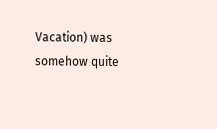Vacation) was somehow quite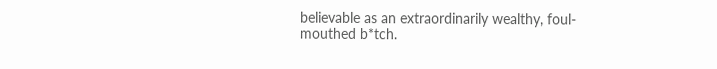believable as an extraordinarily wealthy, foul-mouthed b*tch.